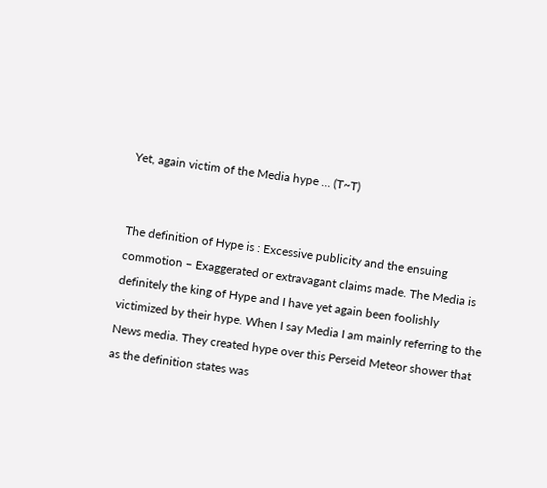Yet, again victim of the Media hype … (T~T)


The definition of Hype is : Excessive publicity and the ensuing commotion – Exaggerated or extravagant claims made. The Media is definitely the king of Hype and I have yet again been foolishly victimized by their hype. When I say Media I am mainly referring to the News media. They created hype over this Perseid Meteor shower that as the definition states was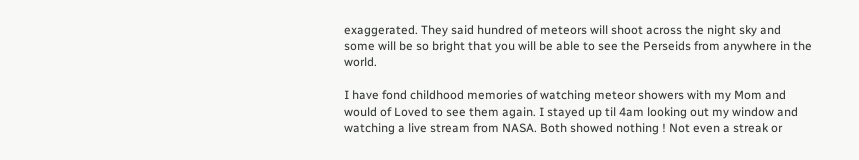exaggerated. They said hundred of meteors will shoot across the night sky and some will be so bright that you will be able to see the Perseids from anywhere in the world.

I have fond childhood memories of watching meteor showers with my Mom and would of Loved to see them again. I stayed up til 4am looking out my window and watching a live stream from NASA. Both showed nothing ! Not even a streak or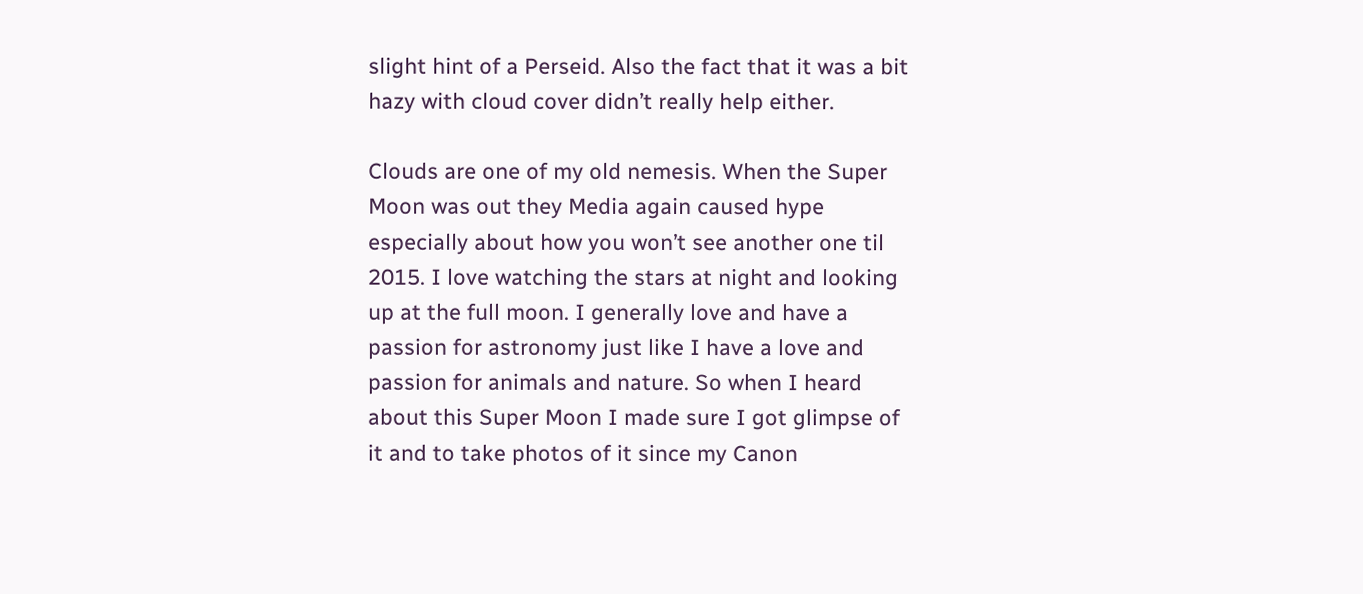slight hint of a Perseid. Also the fact that it was a bit hazy with cloud cover didn’t really help either.

Clouds are one of my old nemesis. When the Super Moon was out they Media again caused hype especially about how you won’t see another one til 2015. I love watching the stars at night and looking up at the full moon. I generally love and have a passion for astronomy just like I have a love and passion for animals and nature. So when I heard about this Super Moon I made sure I got glimpse of it and to take photos of it since my Canon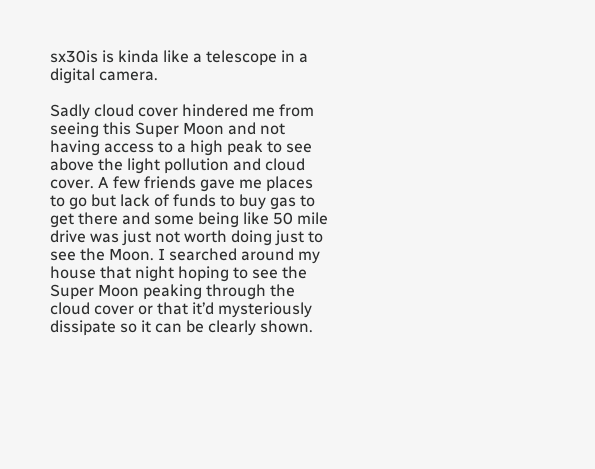sx30is is kinda like a telescope in a digital camera.

Sadly cloud cover hindered me from seeing this Super Moon and not having access to a high peak to see above the light pollution and cloud cover. A few friends gave me places to go but lack of funds to buy gas to get there and some being like 50 mile drive was just not worth doing just to see the Moon. I searched around my house that night hoping to see the Super Moon peaking through the cloud cover or that it’d mysteriously dissipate so it can be clearly shown.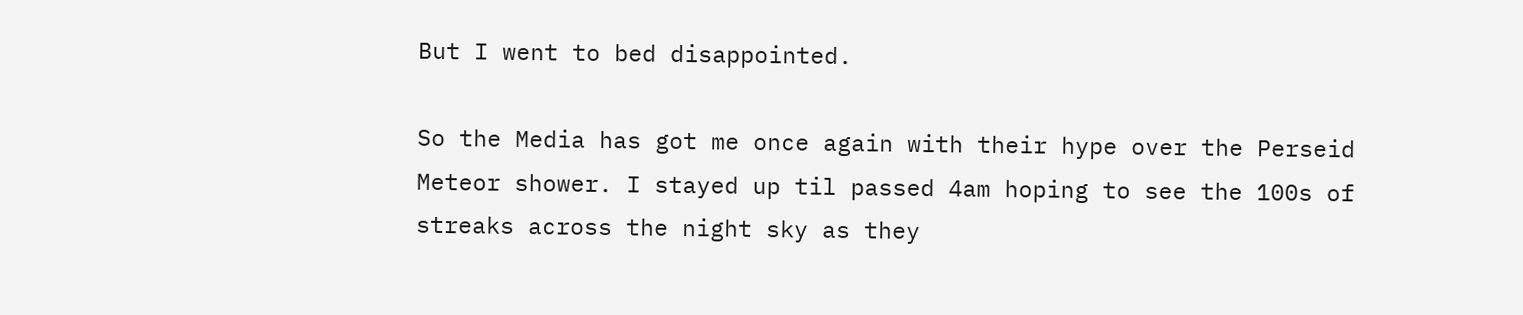But I went to bed disappointed.

So the Media has got me once again with their hype over the Perseid Meteor shower. I stayed up til passed 4am hoping to see the 100s of streaks across the night sky as they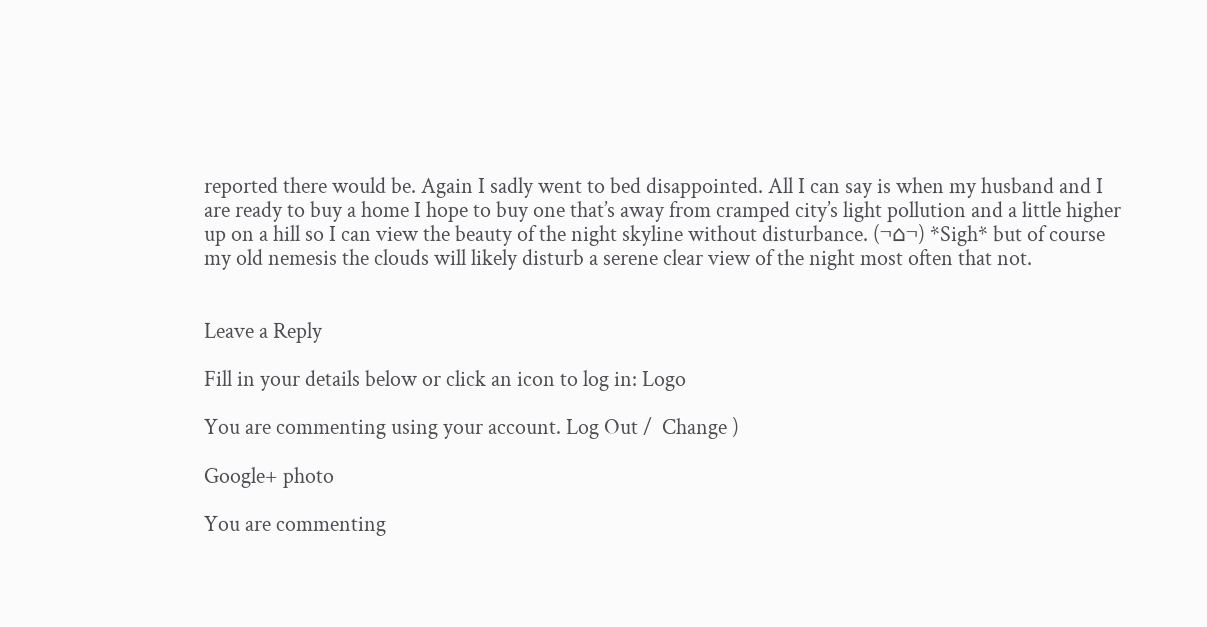reported there would be. Again I sadly went to bed disappointed. All I can say is when my husband and I are ready to buy a home I hope to buy one that’s away from cramped city’s light pollution and a little higher up on a hill so I can view the beauty of the night skyline without disturbance. (¬⌂¬) *Sigh* but of course my old nemesis the clouds will likely disturb a serene clear view of the night most often that not.


Leave a Reply

Fill in your details below or click an icon to log in: Logo

You are commenting using your account. Log Out /  Change )

Google+ photo

You are commenting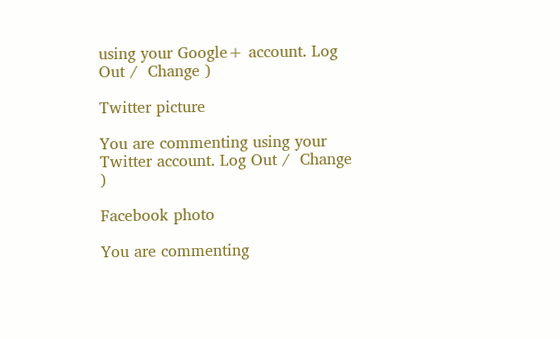using your Google+ account. Log Out /  Change )

Twitter picture

You are commenting using your Twitter account. Log Out /  Change )

Facebook photo

You are commenting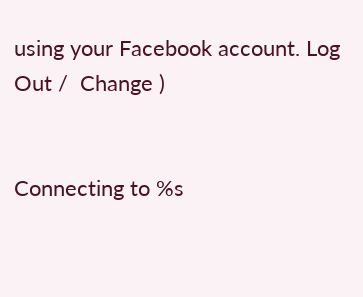using your Facebook account. Log Out /  Change )


Connecting to %s